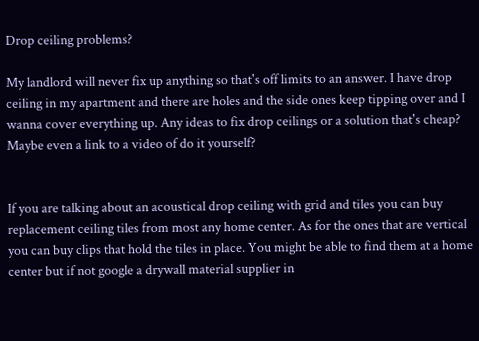Drop ceiling problems?

My landlord will never fix up anything so that's off limits to an answer. I have drop ceiling in my apartment and there are holes and the side ones keep tipping over and I wanna cover everything up. Any ideas to fix drop ceilings or a solution that's cheap? Maybe even a link to a video of do it yourself?


If you are talking about an acoustical drop ceiling with grid and tiles you can buy replacement ceiling tiles from most any home center. As for the ones that are vertical you can buy clips that hold the tiles in place. You might be able to find them at a home center but if not google a drywall material supplier in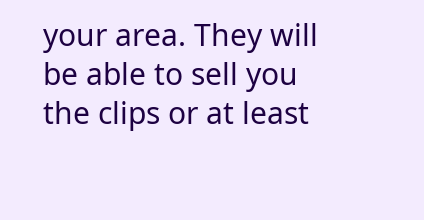your area. They will be able to sell you the clips or at least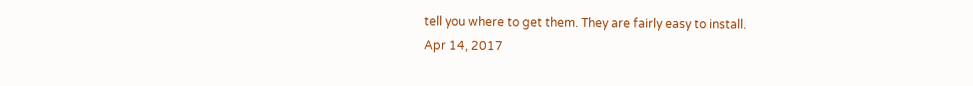tell you where to get them. They are fairly easy to install.
Apr 14, 2017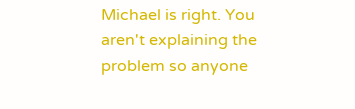Michael is right. You aren't explaining the problem so anyone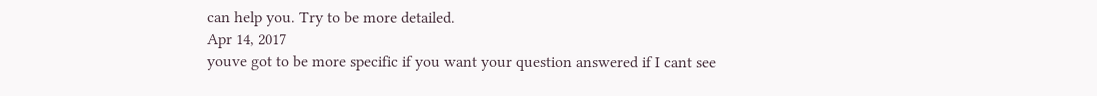can help you. Try to be more detailed.
Apr 14, 2017
youve got to be more specific if you want your question answered if I cant see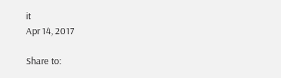it
Apr 14, 2017

Share to: